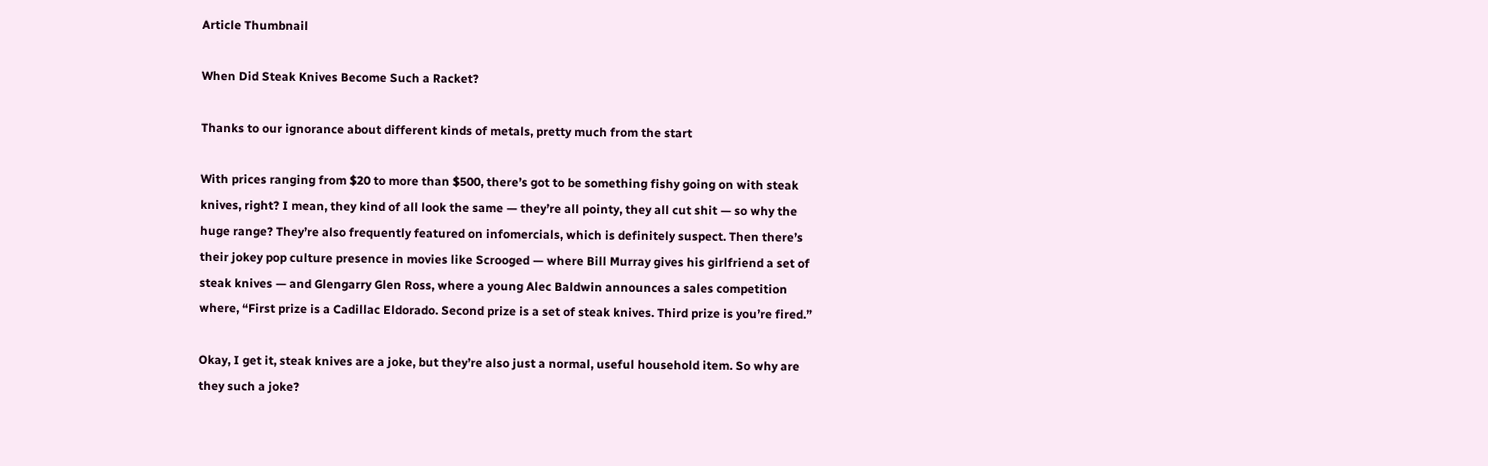Article Thumbnail

When Did Steak Knives Become Such a Racket?

Thanks to our ignorance about different kinds of metals, pretty much from the start

With prices ranging from $20 to more than $500, there’s got to be something fishy going on with steak knives, right? I mean, they kind of all look the same — they’re all pointy, they all cut shit — so why the huge range? They’re also frequently featured on infomercials, which is definitely suspect. Then there’s their jokey pop culture presence in movies like Scrooged — where Bill Murray gives his girlfriend a set of steak knives — and Glengarry Glen Ross, where a young Alec Baldwin announces a sales competition where, “First prize is a Cadillac Eldorado. Second prize is a set of steak knives. Third prize is you’re fired.”

Okay, I get it, steak knives are a joke, but they’re also just a normal, useful household item. So why are they such a joke?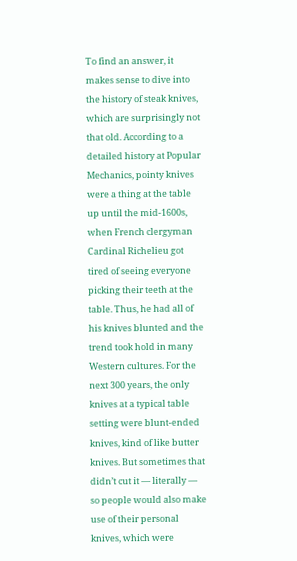To find an answer, it makes sense to dive into the history of steak knives, which are surprisingly not that old. According to a detailed history at Popular Mechanics, pointy knives were a thing at the table up until the mid-1600s, when French clergyman Cardinal Richelieu got tired of seeing everyone picking their teeth at the table. Thus, he had all of his knives blunted and the trend took hold in many Western cultures. For the next 300 years, the only knives at a typical table setting were blunt-ended knives, kind of like butter knives. But sometimes that didn’t cut it — literally — so people would also make use of their personal knives, which were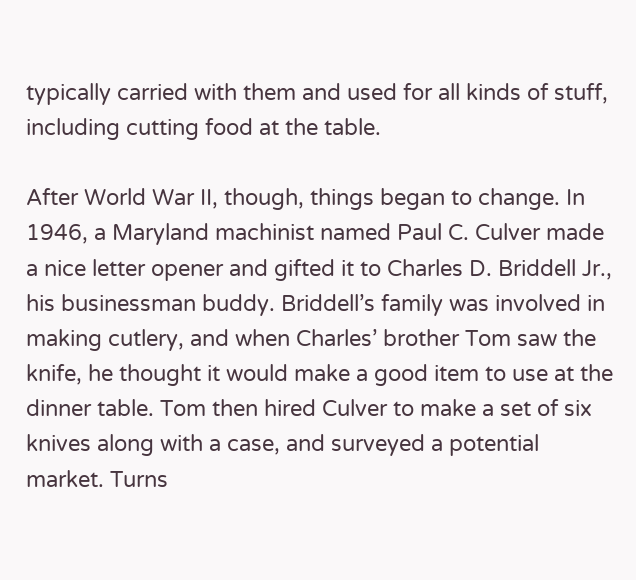typically carried with them and used for all kinds of stuff, including cutting food at the table.

After World War II, though, things began to change. In 1946, a Maryland machinist named Paul C. Culver made a nice letter opener and gifted it to Charles D. Briddell Jr., his businessman buddy. Briddell’s family was involved in making cutlery, and when Charles’ brother Tom saw the knife, he thought it would make a good item to use at the dinner table. Tom then hired Culver to make a set of six knives along with a case, and surveyed a potential market. Turns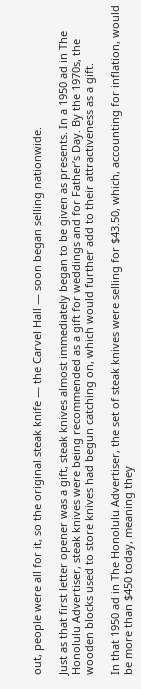out, people were all for it, so the original steak knife — the Carvel Hall — soon began selling nationwide.

Just as that first letter opener was a gift, steak knives almost immediately began to be given as presents. In a 1950 ad in The Honolulu Advertiser, steak knives were being recommended as a gift for weddings and for Father’s Day. By the 1970s, the wooden blocks used to store knives had begun catching on, which would further add to their attractiveness as a gift.

In that 1950 ad in The Honolulu Advertiser, the set of steak knives were selling for $43.50, which, accounting for inflation, would be more than $450 today, meaning they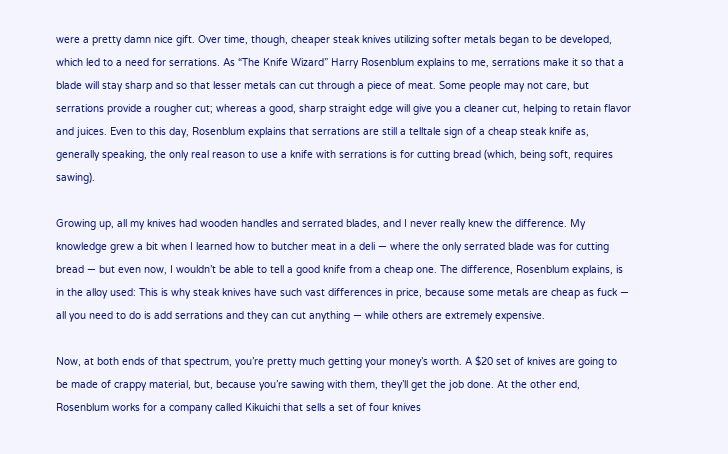were a pretty damn nice gift. Over time, though, cheaper steak knives utilizing softer metals began to be developed, which led to a need for serrations. As “The Knife Wizard” Harry Rosenblum explains to me, serrations make it so that a blade will stay sharp and so that lesser metals can cut through a piece of meat. Some people may not care, but serrations provide a rougher cut; whereas a good, sharp straight edge will give you a cleaner cut, helping to retain flavor and juices. Even to this day, Rosenblum explains that serrations are still a telltale sign of a cheap steak knife as, generally speaking, the only real reason to use a knife with serrations is for cutting bread (which, being soft, requires sawing).

Growing up, all my knives had wooden handles and serrated blades, and I never really knew the difference. My knowledge grew a bit when I learned how to butcher meat in a deli — where the only serrated blade was for cutting bread — but even now, I wouldn’t be able to tell a good knife from a cheap one. The difference, Rosenblum explains, is in the alloy used: This is why steak knives have such vast differences in price, because some metals are cheap as fuck — all you need to do is add serrations and they can cut anything — while others are extremely expensive.

Now, at both ends of that spectrum, you’re pretty much getting your money’s worth. A $20 set of knives are going to be made of crappy material, but, because you’re sawing with them, they’ll get the job done. At the other end, Rosenblum works for a company called Kikuichi that sells a set of four knives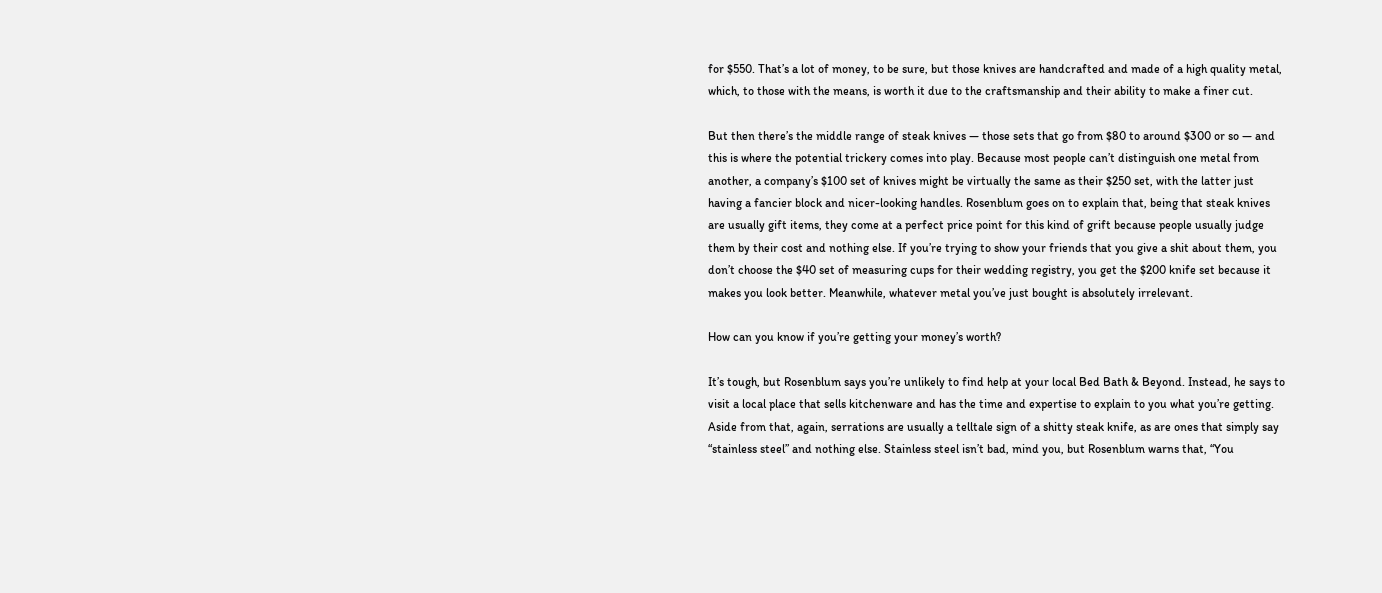for $550. That’s a lot of money, to be sure, but those knives are handcrafted and made of a high quality metal, which, to those with the means, is worth it due to the craftsmanship and their ability to make a finer cut.

But then there’s the middle range of steak knives — those sets that go from $80 to around $300 or so — and this is where the potential trickery comes into play. Because most people can’t distinguish one metal from another, a company’s $100 set of knives might be virtually the same as their $250 set, with the latter just having a fancier block and nicer-looking handles. Rosenblum goes on to explain that, being that steak knives are usually gift items, they come at a perfect price point for this kind of grift because people usually judge them by their cost and nothing else. If you’re trying to show your friends that you give a shit about them, you don’t choose the $40 set of measuring cups for their wedding registry, you get the $200 knife set because it makes you look better. Meanwhile, whatever metal you’ve just bought is absolutely irrelevant.

How can you know if you’re getting your money’s worth?

It’s tough, but Rosenblum says you’re unlikely to find help at your local Bed Bath & Beyond. Instead, he says to visit a local place that sells kitchenware and has the time and expertise to explain to you what you’re getting. Aside from that, again, serrations are usually a telltale sign of a shitty steak knife, as are ones that simply say “stainless steel” and nothing else. Stainless steel isn’t bad, mind you, but Rosenblum warns that, “You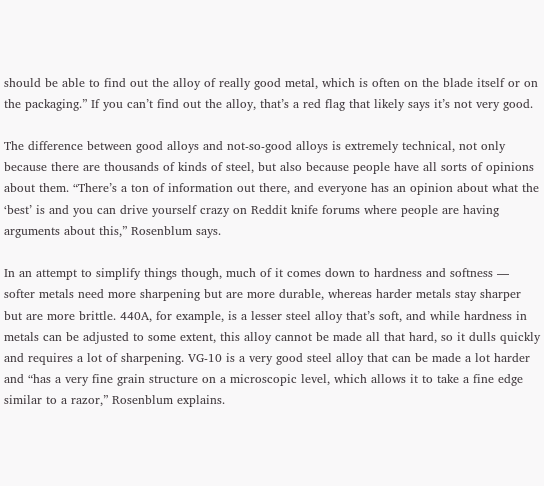should be able to find out the alloy of really good metal, which is often on the blade itself or on the packaging.” If you can’t find out the alloy, that’s a red flag that likely says it’s not very good.

The difference between good alloys and not-so-good alloys is extremely technical, not only because there are thousands of kinds of steel, but also because people have all sorts of opinions about them. “There’s a ton of information out there, and everyone has an opinion about what the ‘best’ is and you can drive yourself crazy on Reddit knife forums where people are having arguments about this,” Rosenblum says.

In an attempt to simplify things though, much of it comes down to hardness and softness — softer metals need more sharpening but are more durable, whereas harder metals stay sharper but are more brittle. 440A, for example, is a lesser steel alloy that’s soft, and while hardness in metals can be adjusted to some extent, this alloy cannot be made all that hard, so it dulls quickly and requires a lot of sharpening. VG-10 is a very good steel alloy that can be made a lot harder and “has a very fine grain structure on a microscopic level, which allows it to take a fine edge similar to a razor,” Rosenblum explains.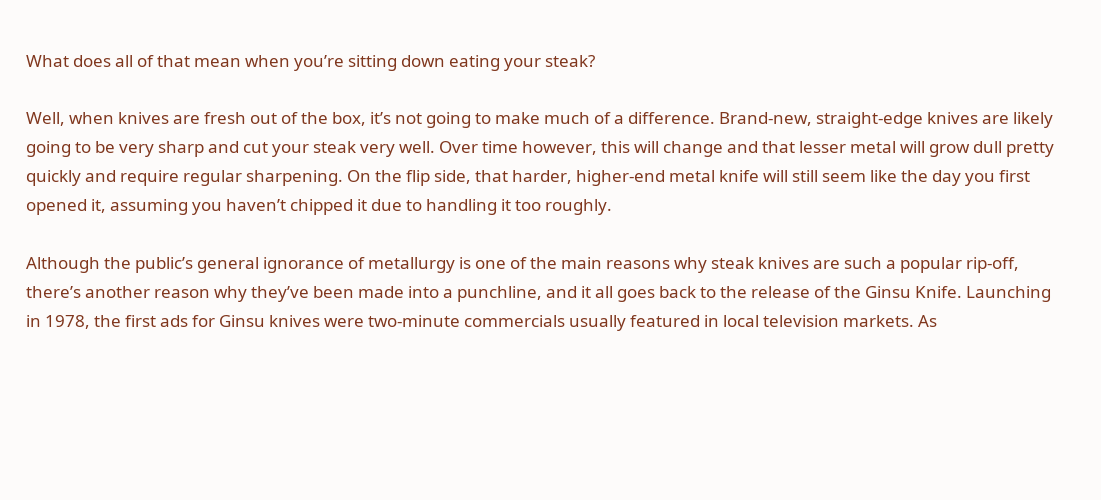What does all of that mean when you’re sitting down eating your steak?

Well, when knives are fresh out of the box, it’s not going to make much of a difference. Brand-new, straight-edge knives are likely going to be very sharp and cut your steak very well. Over time however, this will change and that lesser metal will grow dull pretty quickly and require regular sharpening. On the flip side, that harder, higher-end metal knife will still seem like the day you first opened it, assuming you haven’t chipped it due to handling it too roughly.

Although the public’s general ignorance of metallurgy is one of the main reasons why steak knives are such a popular rip-off, there’s another reason why they’ve been made into a punchline, and it all goes back to the release of the Ginsu Knife. Launching in 1978, the first ads for Ginsu knives were two-minute commercials usually featured in local television markets. As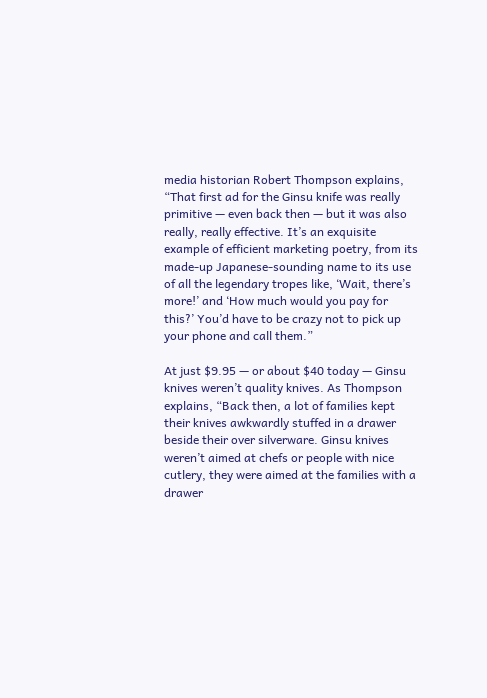media historian Robert Thompson explains, “That first ad for the Ginsu knife was really primitive — even back then — but it was also really, really effective. It’s an exquisite example of efficient marketing poetry, from its made-up Japanese-sounding name to its use of all the legendary tropes like, ‘Wait, there’s more!’ and ‘How much would you pay for this?’ You’d have to be crazy not to pick up your phone and call them.”

At just $9.95 — or about $40 today — Ginsu knives weren’t quality knives. As Thompson explains, “Back then, a lot of families kept their knives awkwardly stuffed in a drawer beside their over silverware. Ginsu knives weren’t aimed at chefs or people with nice cutlery, they were aimed at the families with a drawer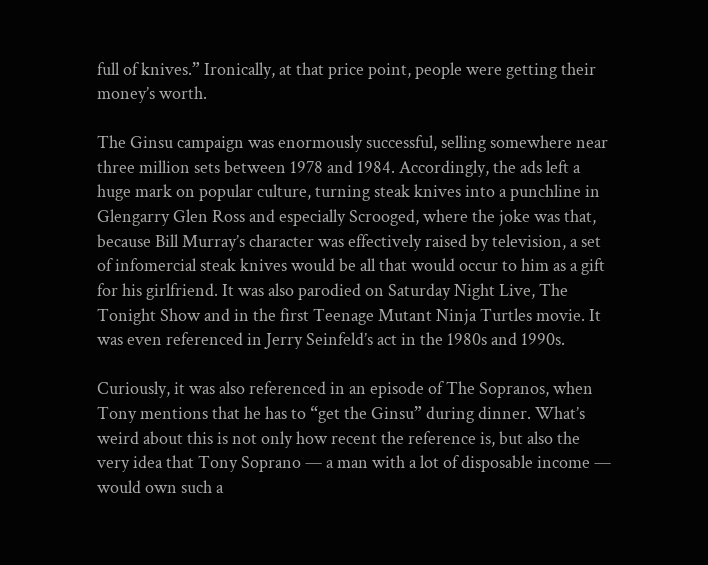full of knives.” Ironically, at that price point, people were getting their money’s worth.

The Ginsu campaign was enormously successful, selling somewhere near three million sets between 1978 and 1984. Accordingly, the ads left a huge mark on popular culture, turning steak knives into a punchline in Glengarry Glen Ross and especially Scrooged, where the joke was that, because Bill Murray’s character was effectively raised by television, a set of infomercial steak knives would be all that would occur to him as a gift for his girlfriend. It was also parodied on Saturday Night Live, The Tonight Show and in the first Teenage Mutant Ninja Turtles movie. It was even referenced in Jerry Seinfeld’s act in the 1980s and 1990s.

Curiously, it was also referenced in an episode of The Sopranos, when Tony mentions that he has to “get the Ginsu” during dinner. What’s weird about this is not only how recent the reference is, but also the very idea that Tony Soprano — a man with a lot of disposable income — would own such a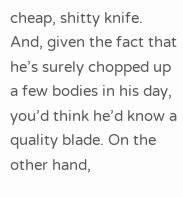cheap, shitty knife. And, given the fact that he’s surely chopped up a few bodies in his day, you’d think he’d know a quality blade. On the other hand,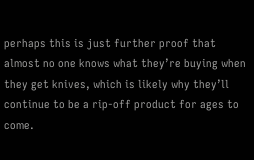perhaps this is just further proof that almost no one knows what they’re buying when they get knives, which is likely why they’ll continue to be a rip-off product for ages to come.